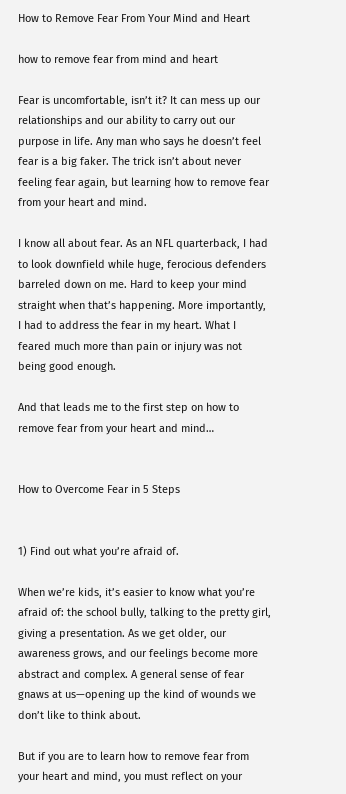How to Remove Fear From Your Mind and Heart

how to remove fear from mind and heart

Fear is uncomfortable, isn’t it? It can mess up our relationships and our ability to carry out our purpose in life. Any man who says he doesn’t feel fear is a big faker. The trick isn’t about never feeling fear again, but learning how to remove fear from your heart and mind.

I know all about fear. As an NFL quarterback, I had to look downfield while huge, ferocious defenders barreled down on me. Hard to keep your mind straight when that’s happening. More importantly, I had to address the fear in my heart. What I feared much more than pain or injury was not being good enough.

And that leads me to the first step on how to remove fear from your heart and mind…


How to Overcome Fear in 5 Steps


1) Find out what you’re afraid of.

When we’re kids, it’s easier to know what you’re afraid of: the school bully, talking to the pretty girl, giving a presentation. As we get older, our awareness grows, and our feelings become more abstract and complex. A general sense of fear gnaws at us—opening up the kind of wounds we don’t like to think about.

But if you are to learn how to remove fear from your heart and mind, you must reflect on your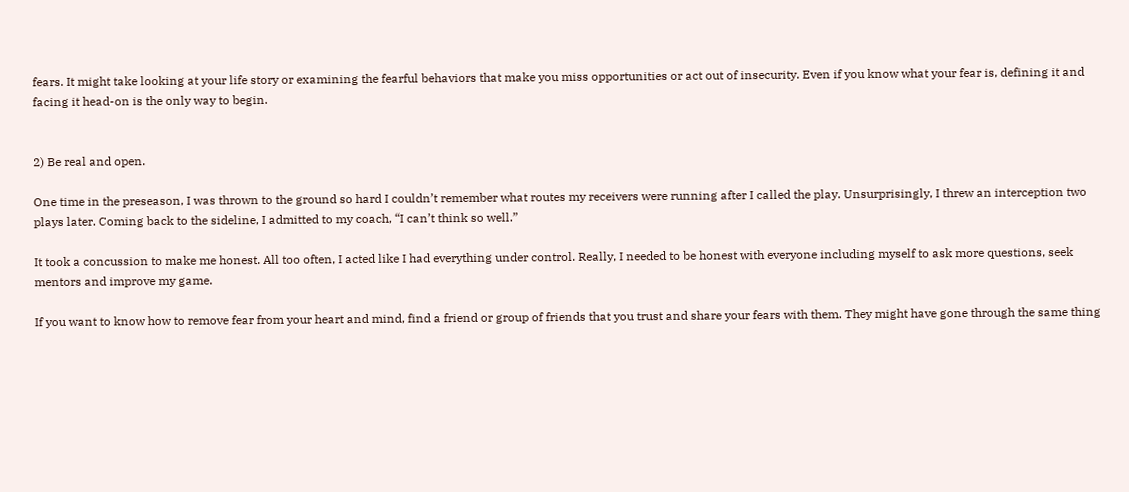fears. It might take looking at your life story or examining the fearful behaviors that make you miss opportunities or act out of insecurity. Even if you know what your fear is, defining it and facing it head-on is the only way to begin.


2) Be real and open.

One time in the preseason, I was thrown to the ground so hard I couldn’t remember what routes my receivers were running after I called the play. Unsurprisingly, I threw an interception two plays later. Coming back to the sideline, I admitted to my coach, “I can’t think so well.”

It took a concussion to make me honest. All too often, I acted like I had everything under control. Really, I needed to be honest with everyone including myself to ask more questions, seek mentors and improve my game.

If you want to know how to remove fear from your heart and mind, find a friend or group of friends that you trust and share your fears with them. They might have gone through the same thing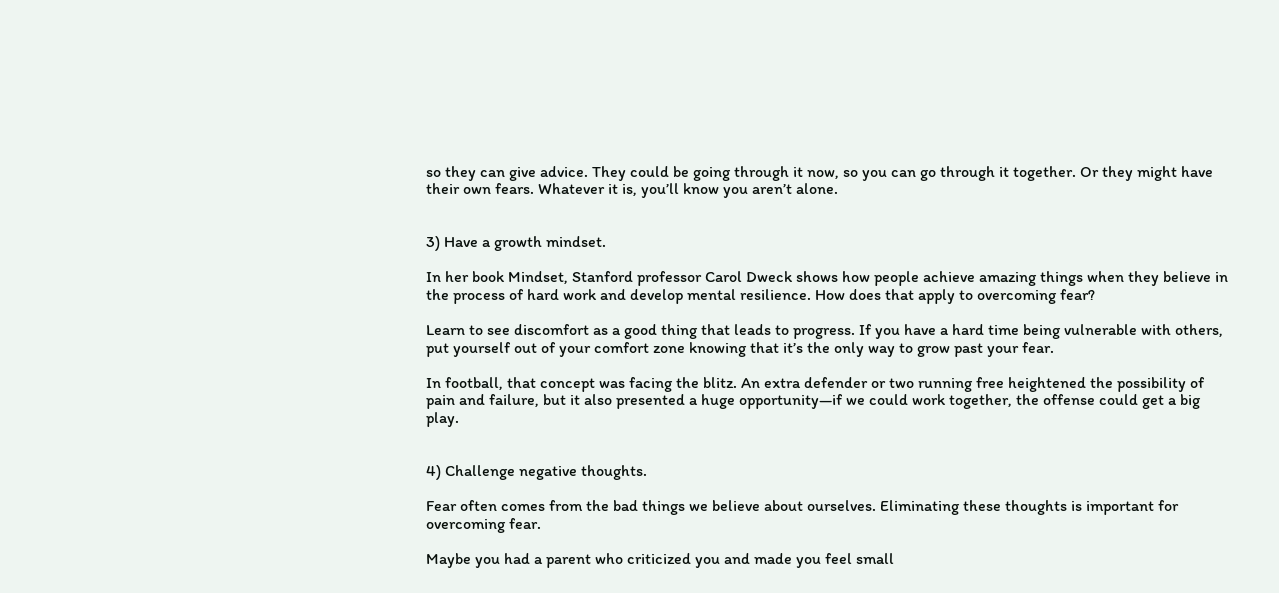so they can give advice. They could be going through it now, so you can go through it together. Or they might have their own fears. Whatever it is, you’ll know you aren’t alone.


3) Have a growth mindset.

In her book Mindset, Stanford professor Carol Dweck shows how people achieve amazing things when they believe in the process of hard work and develop mental resilience. How does that apply to overcoming fear?

Learn to see discomfort as a good thing that leads to progress. If you have a hard time being vulnerable with others, put yourself out of your comfort zone knowing that it’s the only way to grow past your fear.

In football, that concept was facing the blitz. An extra defender or two running free heightened the possibility of pain and failure, but it also presented a huge opportunity—if we could work together, the offense could get a big play.


4) Challenge negative thoughts.

Fear often comes from the bad things we believe about ourselves. Eliminating these thoughts is important for overcoming fear.

Maybe you had a parent who criticized you and made you feel small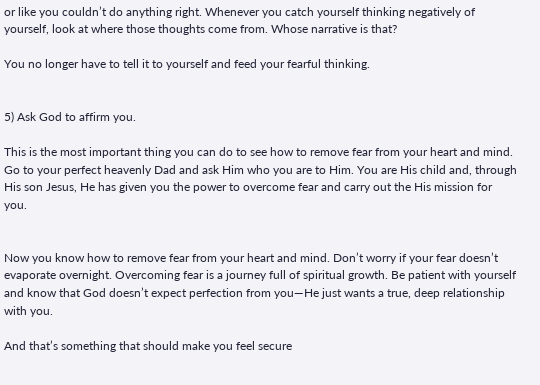or like you couldn’t do anything right. Whenever you catch yourself thinking negatively of yourself, look at where those thoughts come from. Whose narrative is that?

You no longer have to tell it to yourself and feed your fearful thinking.


5) Ask God to affirm you.

This is the most important thing you can do to see how to remove fear from your heart and mind. Go to your perfect heavenly Dad and ask Him who you are to Him. You are His child and, through His son Jesus, He has given you the power to overcome fear and carry out the His mission for you.


Now you know how to remove fear from your heart and mind. Don’t worry if your fear doesn’t evaporate overnight. Overcoming fear is a journey full of spiritual growth. Be patient with yourself and know that God doesn’t expect perfection from you—He just wants a true, deep relationship with you.

And that’s something that should make you feel secure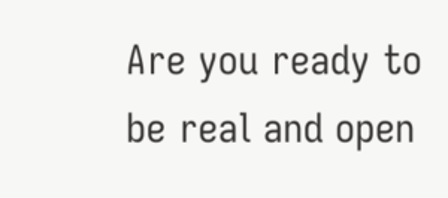Are you ready to be real and open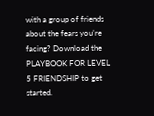with a group of friends about the fears you’re facing? Download the PLAYBOOK FOR LEVEL 5 FRIENDSHIP to get started.